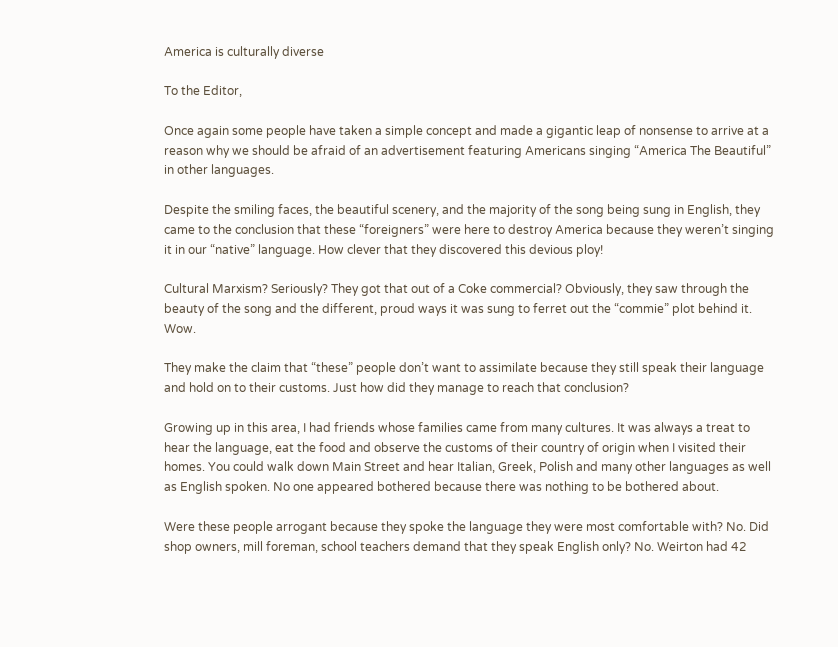America is culturally diverse

To the Editor,

Once again some people have taken a simple concept and made a gigantic leap of nonsense to arrive at a reason why we should be afraid of an advertisement featuring Americans singing “America The Beautiful” in other languages.

Despite the smiling faces, the beautiful scenery, and the majority of the song being sung in English, they came to the conclusion that these “foreigners” were here to destroy America because they weren’t singing it in our “native” language. How clever that they discovered this devious ploy!

Cultural Marxism? Seriously? They got that out of a Coke commercial? Obviously, they saw through the beauty of the song and the different, proud ways it was sung to ferret out the “commie” plot behind it. Wow.

They make the claim that “these” people don’t want to assimilate because they still speak their language and hold on to their customs. Just how did they manage to reach that conclusion?

Growing up in this area, I had friends whose families came from many cultures. It was always a treat to hear the language, eat the food and observe the customs of their country of origin when I visited their homes. You could walk down Main Street and hear Italian, Greek, Polish and many other languages as well as English spoken. No one appeared bothered because there was nothing to be bothered about.

Were these people arrogant because they spoke the language they were most comfortable with? No. Did shop owners, mill foreman, school teachers demand that they speak English only? No. Weirton had 42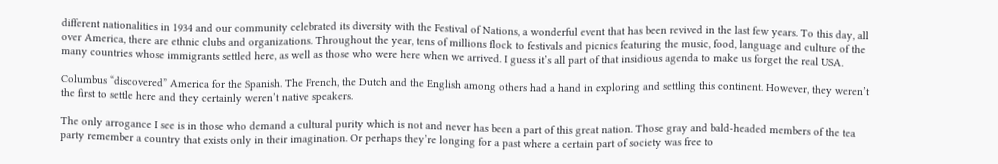different nationalities in 1934 and our community celebrated its diversity with the Festival of Nations, a wonderful event that has been revived in the last few years. To this day, all over America, there are ethnic clubs and organizations. Throughout the year, tens of millions flock to festivals and picnics featuring the music, food, language and culture of the many countries whose immigrants settled here, as well as those who were here when we arrived. I guess it’s all part of that insidious agenda to make us forget the real USA.

Columbus “discovered” America for the Spanish. The French, the Dutch and the English among others had a hand in exploring and settling this continent. However, they weren’t the first to settle here and they certainly weren’t native speakers.

The only arrogance I see is in those who demand a cultural purity which is not and never has been a part of this great nation. Those gray and bald-headed members of the tea party remember a country that exists only in their imagination. Or perhaps they’re longing for a past where a certain part of society was free to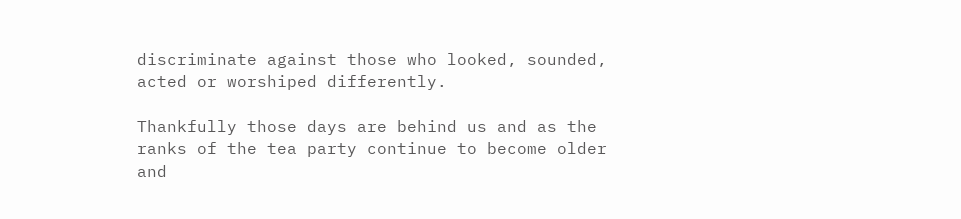discriminate against those who looked, sounded, acted or worshiped differently.

Thankfully those days are behind us and as the ranks of the tea party continue to become older and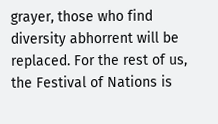grayer, those who find diversity abhorrent will be replaced. For the rest of us, the Festival of Nations is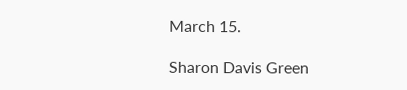March 15.

Sharon Davis Green